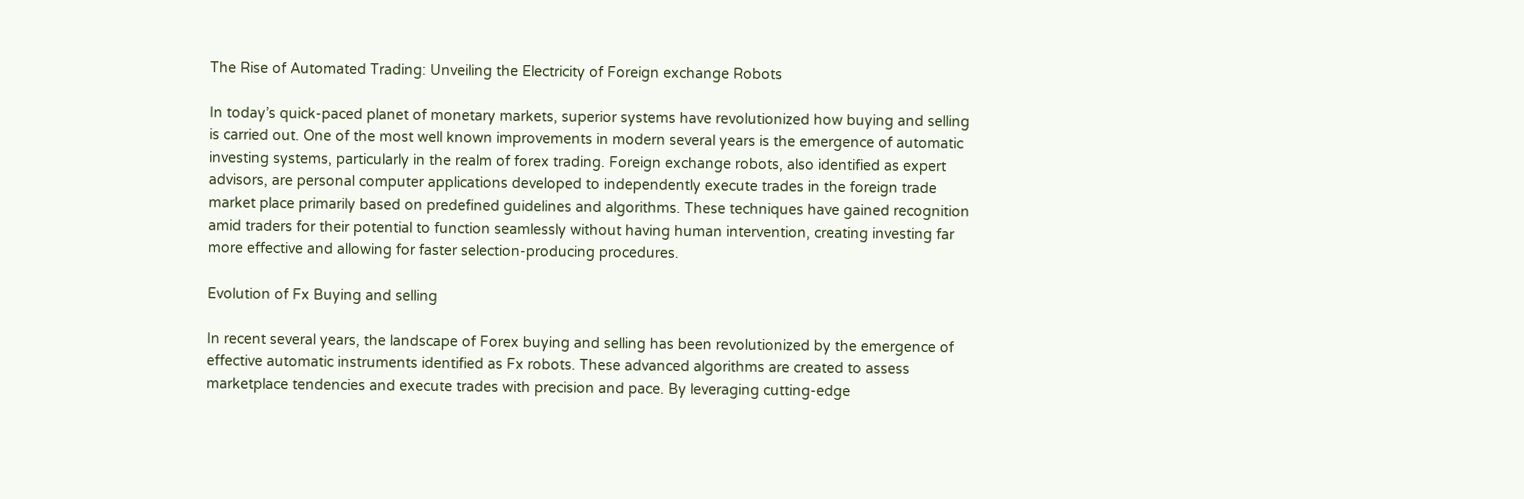The Rise of Automated Trading: Unveiling the Electricity of Foreign exchange Robots

In today’s quick-paced planet of monetary markets, superior systems have revolutionized how buying and selling is carried out. One of the most well known improvements in modern several years is the emergence of automatic investing systems, particularly in the realm of forex trading. Foreign exchange robots, also identified as expert advisors, are personal computer applications developed to independently execute trades in the foreign trade market place primarily based on predefined guidelines and algorithms. These techniques have gained recognition amid traders for their potential to function seamlessly without having human intervention, creating investing far more effective and allowing for faster selection-producing procedures.

Evolution of Fx Buying and selling

In recent several years, the landscape of Forex buying and selling has been revolutionized by the emergence of effective automatic instruments identified as Fx robots. These advanced algorithms are created to assess marketplace tendencies and execute trades with precision and pace. By leveraging cutting-edge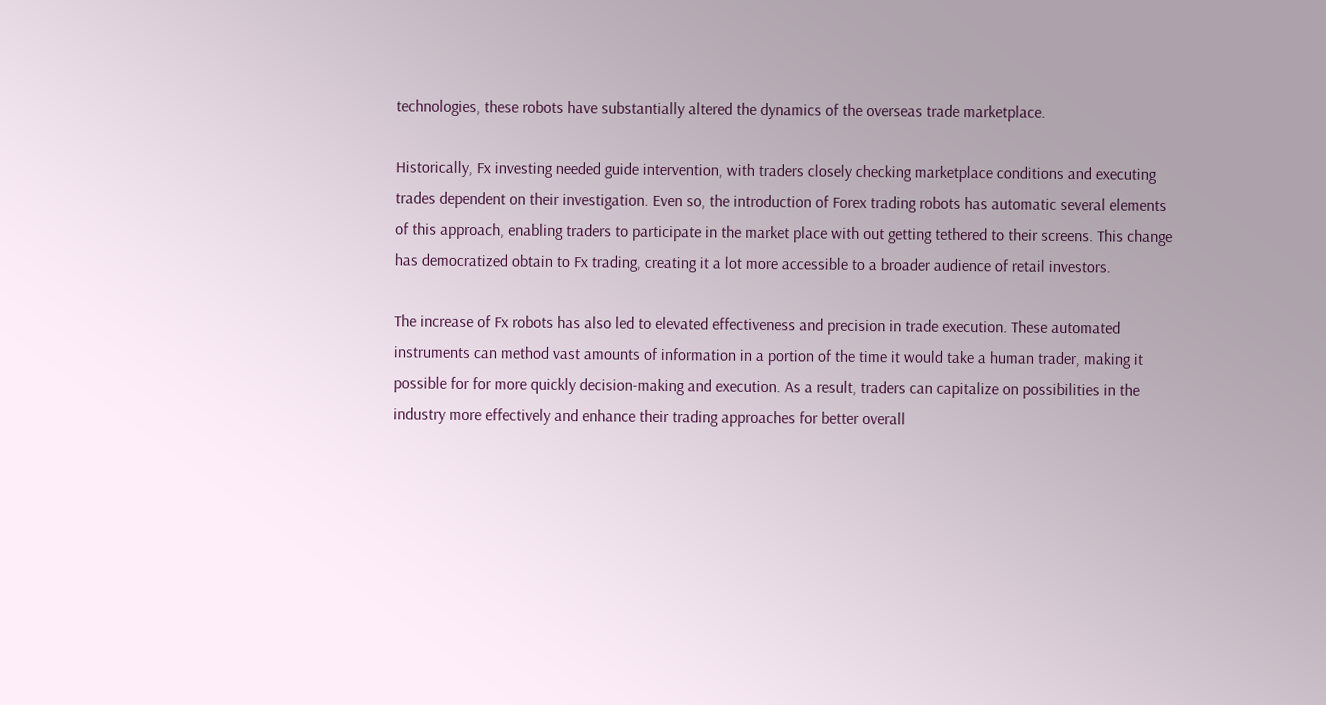technologies, these robots have substantially altered the dynamics of the overseas trade marketplace.

Historically, Fx investing needed guide intervention, with traders closely checking marketplace conditions and executing trades dependent on their investigation. Even so, the introduction of Forex trading robots has automatic several elements of this approach, enabling traders to participate in the market place with out getting tethered to their screens. This change has democratized obtain to Fx trading, creating it a lot more accessible to a broader audience of retail investors.

The increase of Fx robots has also led to elevated effectiveness and precision in trade execution. These automated instruments can method vast amounts of information in a portion of the time it would take a human trader, making it possible for for more quickly decision-making and execution. As a result, traders can capitalize on possibilities in the industry more effectively and enhance their trading approaches for better overall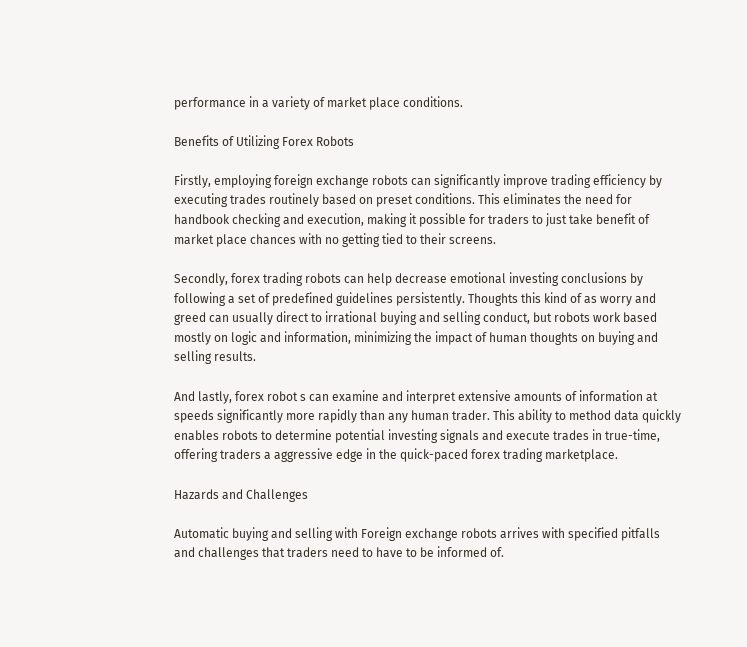performance in a variety of market place conditions.

Benefits of Utilizing Forex Robots

Firstly, employing foreign exchange robots can significantly improve trading efficiency by executing trades routinely based on preset conditions. This eliminates the need for handbook checking and execution, making it possible for traders to just take benefit of market place chances with no getting tied to their screens.

Secondly, forex trading robots can help decrease emotional investing conclusions by following a set of predefined guidelines persistently. Thoughts this kind of as worry and greed can usually direct to irrational buying and selling conduct, but robots work based mostly on logic and information, minimizing the impact of human thoughts on buying and selling results.

And lastly, forex robot s can examine and interpret extensive amounts of information at speeds significantly more rapidly than any human trader. This ability to method data quickly enables robots to determine potential investing signals and execute trades in true-time, offering traders a aggressive edge in the quick-paced forex trading marketplace.

Hazards and Challenges

Automatic buying and selling with Foreign exchange robots arrives with specified pitfalls and challenges that traders need to have to be informed of.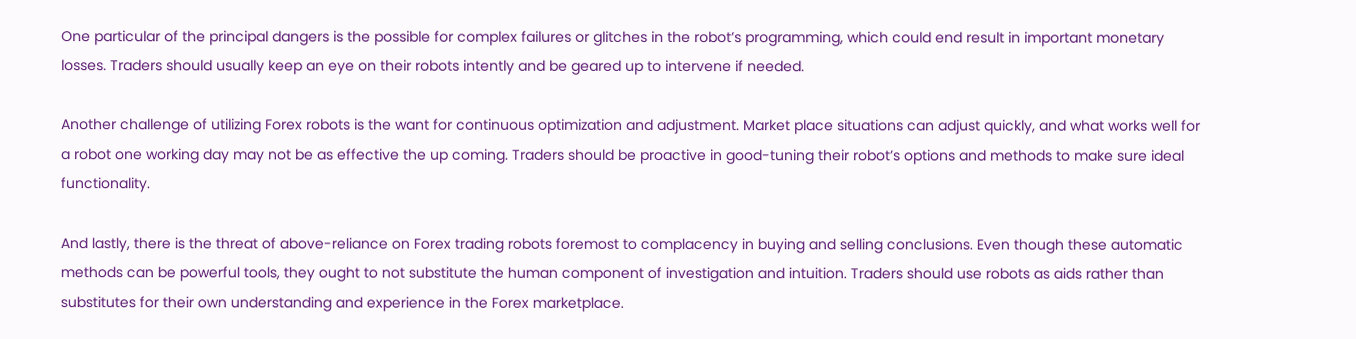One particular of the principal dangers is the possible for complex failures or glitches in the robot’s programming, which could end result in important monetary losses. Traders should usually keep an eye on their robots intently and be geared up to intervene if needed.

Another challenge of utilizing Forex robots is the want for continuous optimization and adjustment. Market place situations can adjust quickly, and what works well for a robot one working day may not be as effective the up coming. Traders should be proactive in good-tuning their robot’s options and methods to make sure ideal functionality.

And lastly, there is the threat of above-reliance on Forex trading robots foremost to complacency in buying and selling conclusions. Even though these automatic methods can be powerful tools, they ought to not substitute the human component of investigation and intuition. Traders should use robots as aids rather than substitutes for their own understanding and experience in the Forex marketplace.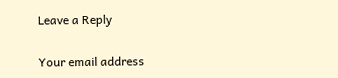Leave a Reply

Your email address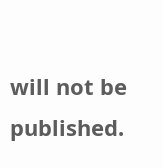will not be published.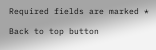Required fields are marked *

Back to top button